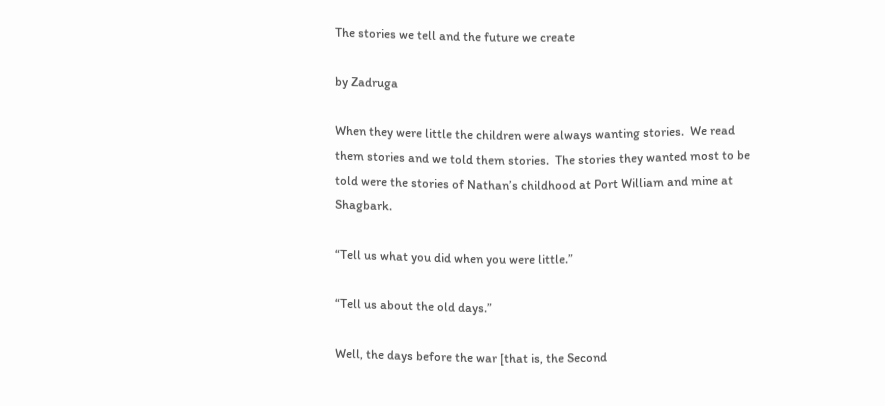The stories we tell and the future we create

by Zadruga

When they were little the children were always wanting stories.  We read them stories and we told them stories.  The stories they wanted most to be told were the stories of Nathan’s childhood at Port William and mine at Shagbark.

“Tell us what you did when you were little.”

“Tell us about the old days.”

Well, the days before the war [that is, the Second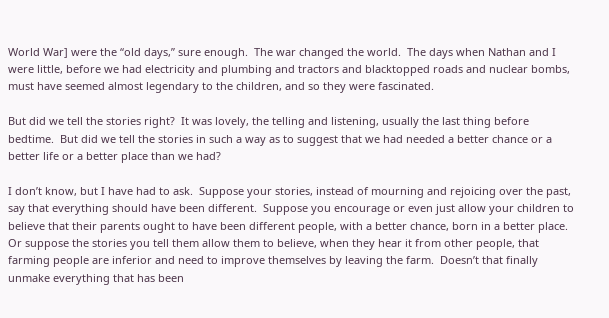World War] were the “old days,” sure enough.  The war changed the world.  The days when Nathan and I were little, before we had electricity and plumbing and tractors and blacktopped roads and nuclear bombs, must have seemed almost legendary to the children, and so they were fascinated.

But did we tell the stories right?  It was lovely, the telling and listening, usually the last thing before bedtime.  But did we tell the stories in such a way as to suggest that we had needed a better chance or a better life or a better place than we had?

I don’t know, but I have had to ask.  Suppose your stories, instead of mourning and rejoicing over the past, say that everything should have been different.  Suppose you encourage or even just allow your children to believe that their parents ought to have been different people, with a better chance, born in a better place.  Or suppose the stories you tell them allow them to believe, when they hear it from other people, that farming people are inferior and need to improve themselves by leaving the farm.  Doesn’t that finally unmake everything that has been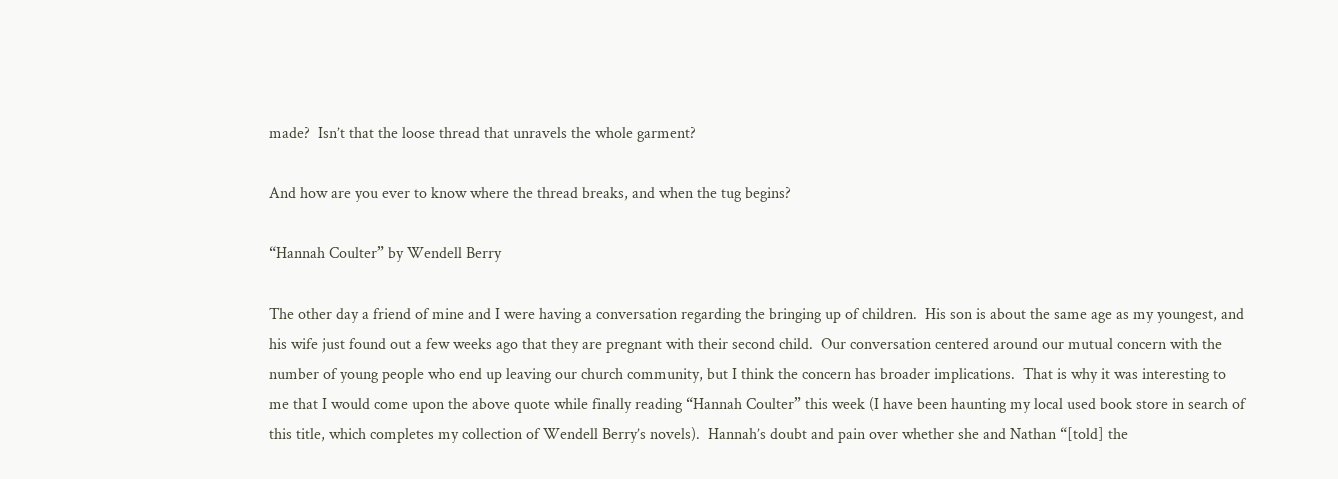made?  Isn’t that the loose thread that unravels the whole garment?

And how are you ever to know where the thread breaks, and when the tug begins?

“Hannah Coulter” by Wendell Berry

The other day a friend of mine and I were having a conversation regarding the bringing up of children.  His son is about the same age as my youngest, and his wife just found out a few weeks ago that they are pregnant with their second child.  Our conversation centered around our mutual concern with the number of young people who end up leaving our church community, but I think the concern has broader implications.  That is why it was interesting to me that I would come upon the above quote while finally reading “Hannah Coulter” this week (I have been haunting my local used book store in search of this title, which completes my collection of Wendell Berry’s novels).  Hannah’s doubt and pain over whether she and Nathan “[told] the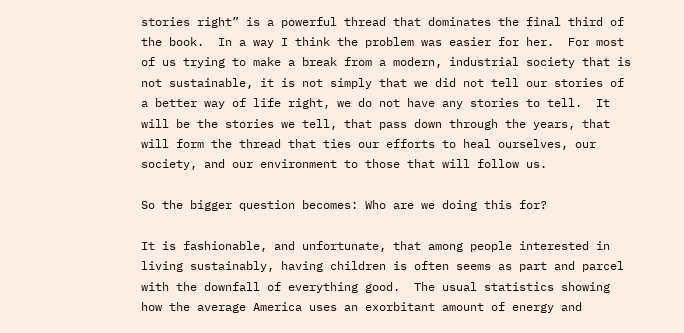stories right” is a powerful thread that dominates the final third of the book.  In a way I think the problem was easier for her.  For most of us trying to make a break from a modern, industrial society that is not sustainable, it is not simply that we did not tell our stories of a better way of life right, we do not have any stories to tell.  It will be the stories we tell, that pass down through the years, that will form the thread that ties our efforts to heal ourselves, our society, and our environment to those that will follow us.

So the bigger question becomes: Who are we doing this for?

It is fashionable, and unfortunate, that among people interested in living sustainably, having children is often seems as part and parcel with the downfall of everything good.  The usual statistics showing how the average America uses an exorbitant amount of energy and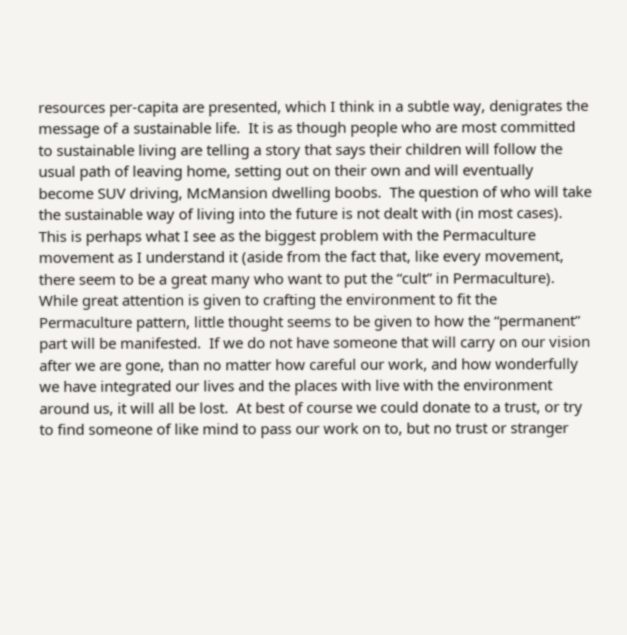resources per-capita are presented, which I think in a subtle way, denigrates the message of a sustainable life.  It is as though people who are most committed to sustainable living are telling a story that says their children will follow the usual path of leaving home, setting out on their own and will eventually become SUV driving, McMansion dwelling boobs.  The question of who will take the sustainable way of living into the future is not dealt with (in most cases).  This is perhaps what I see as the biggest problem with the Permaculture movement as I understand it (aside from the fact that, like every movement, there seem to be a great many who want to put the “cult” in Permaculture).  While great attention is given to crafting the environment to fit the Permaculture pattern, little thought seems to be given to how the “permanent” part will be manifested.  If we do not have someone that will carry on our vision after we are gone, than no matter how careful our work, and how wonderfully we have integrated our lives and the places with live with the environment around us, it will all be lost.  At best of course we could donate to a trust, or try to find someone of like mind to pass our work on to, but no trust or stranger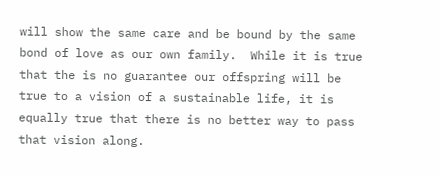will show the same care and be bound by the same bond of love as our own family.  While it is true that the is no guarantee our offspring will be true to a vision of a sustainable life, it is equally true that there is no better way to pass that vision along.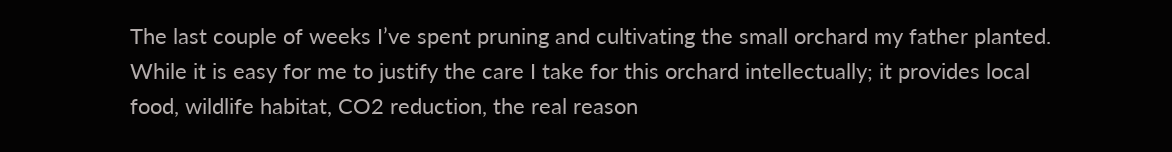The last couple of weeks I’ve spent pruning and cultivating the small orchard my father planted.  While it is easy for me to justify the care I take for this orchard intellectually; it provides local food, wildlife habitat, CO2 reduction, the real reason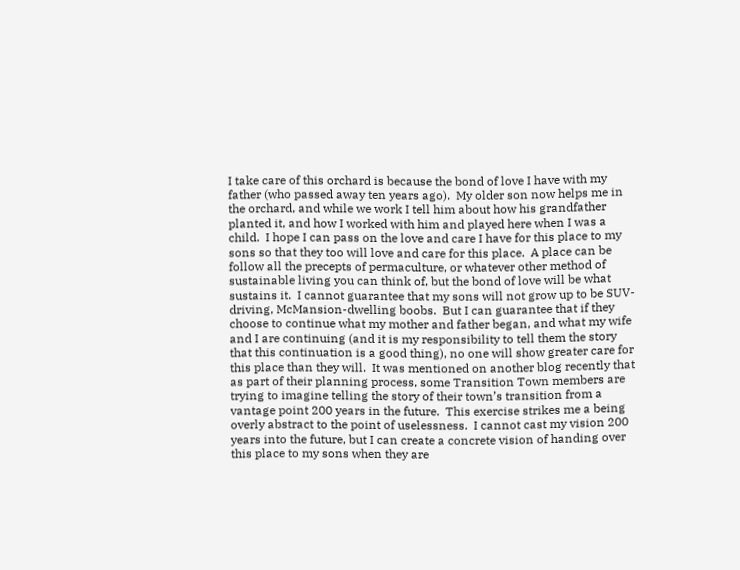I take care of this orchard is because the bond of love I have with my father (who passed away ten years ago).  My older son now helps me in the orchard, and while we work I tell him about how his grandfather planted it, and how I worked with him and played here when I was a child.  I hope I can pass on the love and care I have for this place to my sons so that they too will love and care for this place.  A place can be follow all the precepts of permaculture, or whatever other method of sustainable living you can think of, but the bond of love will be what sustains it.  I cannot guarantee that my sons will not grow up to be SUV-driving, McMansion-dwelling boobs.  But I can guarantee that if they choose to continue what my mother and father began, and what my wife and I are continuing (and it is my responsibility to tell them the story that this continuation is a good thing), no one will show greater care for this place than they will.  It was mentioned on another blog recently that as part of their planning process, some Transition Town members are trying to imagine telling the story of their town’s transition from a vantage point 200 years in the future.  This exercise strikes me a being overly abstract to the point of uselessness.  I cannot cast my vision 200 years into the future, but I can create a concrete vision of handing over this place to my sons when they are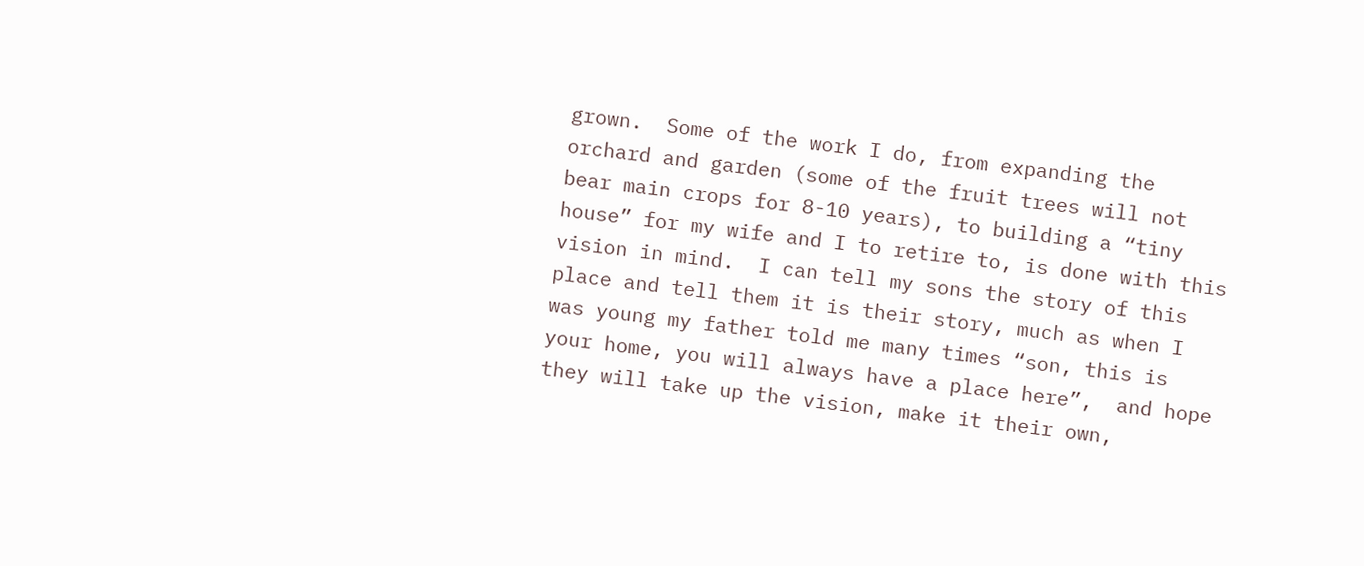grown.  Some of the work I do, from expanding the orchard and garden (some of the fruit trees will not bear main crops for 8-10 years), to building a “tiny house” for my wife and I to retire to, is done with this vision in mind.  I can tell my sons the story of this place and tell them it is their story, much as when I was young my father told me many times “son, this is your home, you will always have a place here”,  and hope they will take up the vision, make it their own,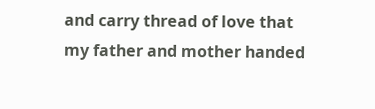and carry thread of love that my father and mother handed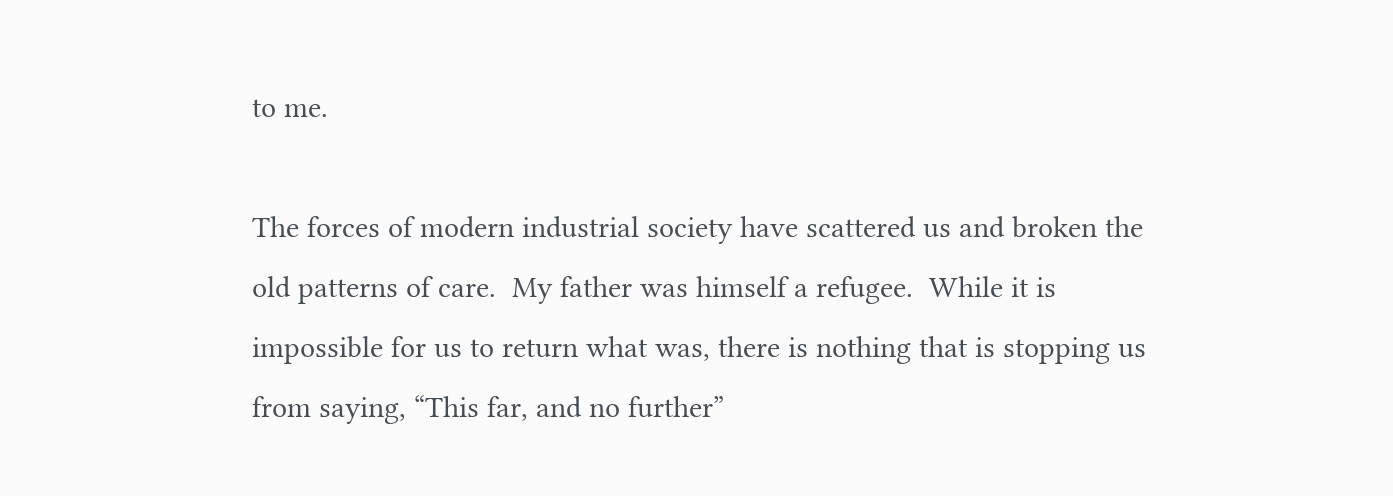to me.

The forces of modern industrial society have scattered us and broken the old patterns of care.  My father was himself a refugee.  While it is impossible for us to return what was, there is nothing that is stopping us from saying, “This far, and no further”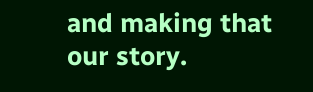and making that our story.